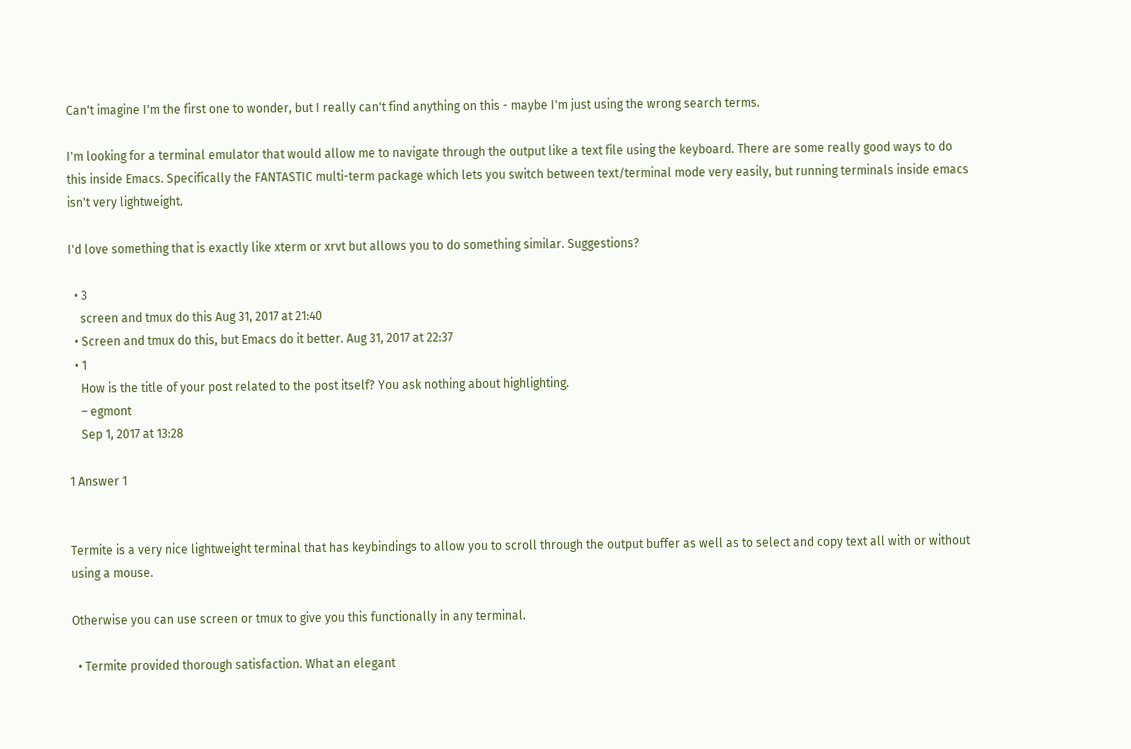Can't imagine I'm the first one to wonder, but I really can't find anything on this - maybe I'm just using the wrong search terms.

I'm looking for a terminal emulator that would allow me to navigate through the output like a text file using the keyboard. There are some really good ways to do this inside Emacs. Specifically the FANTASTIC multi-term package which lets you switch between text/terminal mode very easily, but running terminals inside emacs isn't very lightweight.

I'd love something that is exactly like xterm or xrvt but allows you to do something similar. Suggestions?

  • 3
    screen and tmux do this Aug 31, 2017 at 21:40
  • Screen and tmux do this, but Emacs do it better. Aug 31, 2017 at 22:37
  • 1
    How is the title of your post related to the post itself? You ask nothing about highlighting.
    – egmont
    Sep 1, 2017 at 13:28

1 Answer 1


Termite is a very nice lightweight terminal that has keybindings to allow you to scroll through the output buffer as well as to select and copy text all with or without using a mouse.

Otherwise you can use screen or tmux to give you this functionally in any terminal.

  • Termite provided thorough satisfaction. What an elegant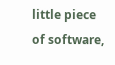little piece of software,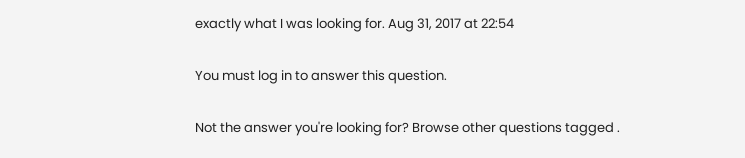exactly what I was looking for. Aug 31, 2017 at 22:54

You must log in to answer this question.

Not the answer you're looking for? Browse other questions tagged .